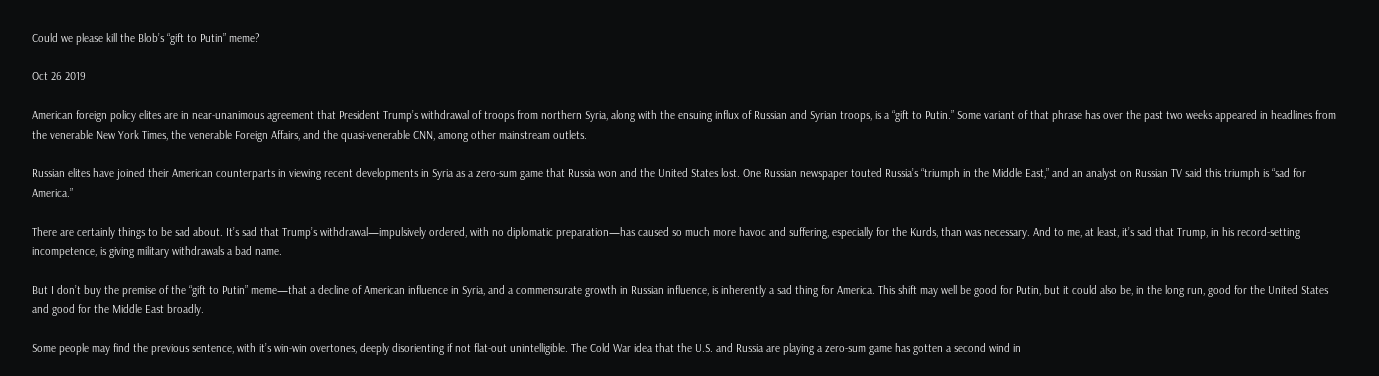Could we please kill the Blob’s “gift to Putin” meme?

Oct 26 2019

American foreign policy elites are in near-unanimous agreement that President Trump’s withdrawal of troops from northern Syria, along with the ensuing influx of Russian and Syrian troops, is a “gift to Putin.” Some variant of that phrase has over the past two weeks appeared in headlines from the venerable New York Times, the venerable Foreign Affairs, and the quasi-venerable CNN, among other mainstream outlets.

Russian elites have joined their American counterparts in viewing recent developments in Syria as a zero-sum game that Russia won and the United States lost. One Russian newspaper touted Russia’s “triumph in the Middle East,” and an analyst on Russian TV said this triumph is “sad for America.”

There are certainly things to be sad about. It’s sad that Trump’s withdrawal—impulsively ordered, with no diplomatic preparation—has caused so much more havoc and suffering, especially for the Kurds, than was necessary. And to me, at least, it’s sad that Trump, in his record-setting incompetence, is giving military withdrawals a bad name.

But I don’t buy the premise of the “gift to Putin” meme—that a decline of American influence in Syria, and a commensurate growth in Russian influence, is inherently a sad thing for America. This shift may well be good for Putin, but it could also be, in the long run, good for the United States and good for the Middle East broadly.

Some people may find the previous sentence, with it’s win-win overtones, deeply disorienting if not flat-out unintelligible. The Cold War idea that the U.S. and Russia are playing a zero-sum game has gotten a second wind in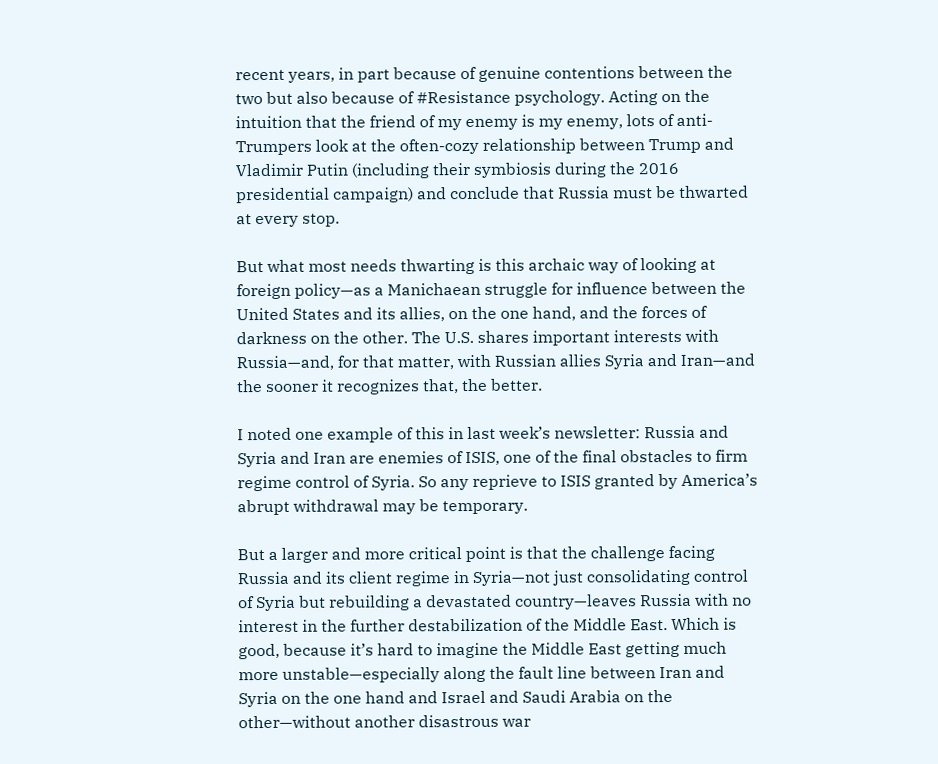recent years, in part because of genuine contentions between the two but also because of #Resistance psychology. Acting on the intuition that the friend of my enemy is my enemy, lots of anti-Trumpers look at the often-cozy relationship between Trump and Vladimir Putin (including their symbiosis during the 2016 presidential campaign) and conclude that Russia must be thwarted at every stop.

But what most needs thwarting is this archaic way of looking at foreign policy—as a Manichaean struggle for influence between the United States and its allies, on the one hand, and the forces of darkness on the other. The U.S. shares important interests with Russia—and, for that matter, with Russian allies Syria and Iran—and the sooner it recognizes that, the better.

I noted one example of this in last week’s newsletter: Russia and Syria and Iran are enemies of ISIS, one of the final obstacles to firm regime control of Syria. So any reprieve to ISIS granted by America’s abrupt withdrawal may be temporary.

But a larger and more critical point is that the challenge facing Russia and its client regime in Syria—not just consolidating control of Syria but rebuilding a devastated country—leaves Russia with no interest in the further destabilization of the Middle East. Which is good, because it’s hard to imagine the Middle East getting much more unstable—especially along the fault line between Iran and Syria on the one hand and Israel and Saudi Arabia on the other—without another disastrous war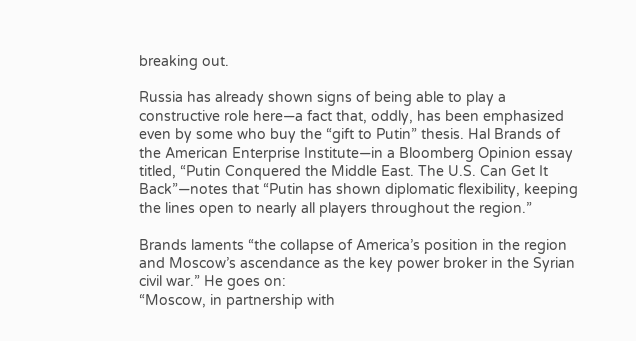breaking out.

Russia has already shown signs of being able to play a constructive role here—a fact that, oddly, has been emphasized even by some who buy the “gift to Putin” thesis. Hal Brands of the American Enterprise Institute—in a Bloomberg Opinion essay titled, “Putin Conquered the Middle East. The U.S. Can Get It Back”—notes that “Putin has shown diplomatic flexibility, keeping the lines open to nearly all players throughout the region.”

Brands laments “the collapse of America’s position in the region and Moscow’s ascendance as the key power broker in the Syrian civil war.” He goes on:
“Moscow, in partnership with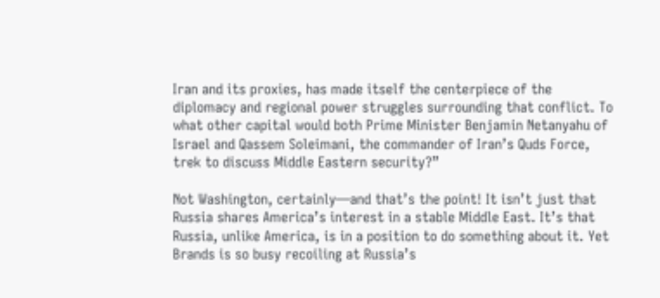Iran and its proxies, has made itself the centerpiece of the diplomacy and regional power struggles surrounding that conflict. To what other capital would both Prime Minister Benjamin Netanyahu of Israel and Qassem Soleimani, the commander of Iran’s Quds Force, trek to discuss Middle Eastern security?”

Not Washington, certainly—and that’s the point! It isn’t just that Russia shares America’s interest in a stable Middle East. It’s that Russia, unlike America, is in a position to do something about it. Yet Brands is so busy recoiling at Russia’s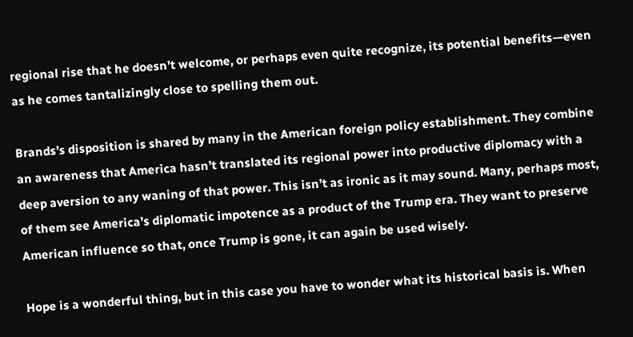regional rise that he doesn’t welcome, or perhaps even quite recognize, its potential benefits—even as he comes tantalizingly close to spelling them out.

Brands’s disposition is shared by many in the American foreign policy establishment. They combine an awareness that America hasn’t translated its regional power into productive diplomacy with a deep aversion to any waning of that power. This isn’t as ironic as it may sound. Many, perhaps most, of them see America’s diplomatic impotence as a product of the Trump era. They want to preserve American influence so that, once Trump is gone, it can again be used wisely.

Hope is a wonderful thing, but in this case you have to wonder what its historical basis is. When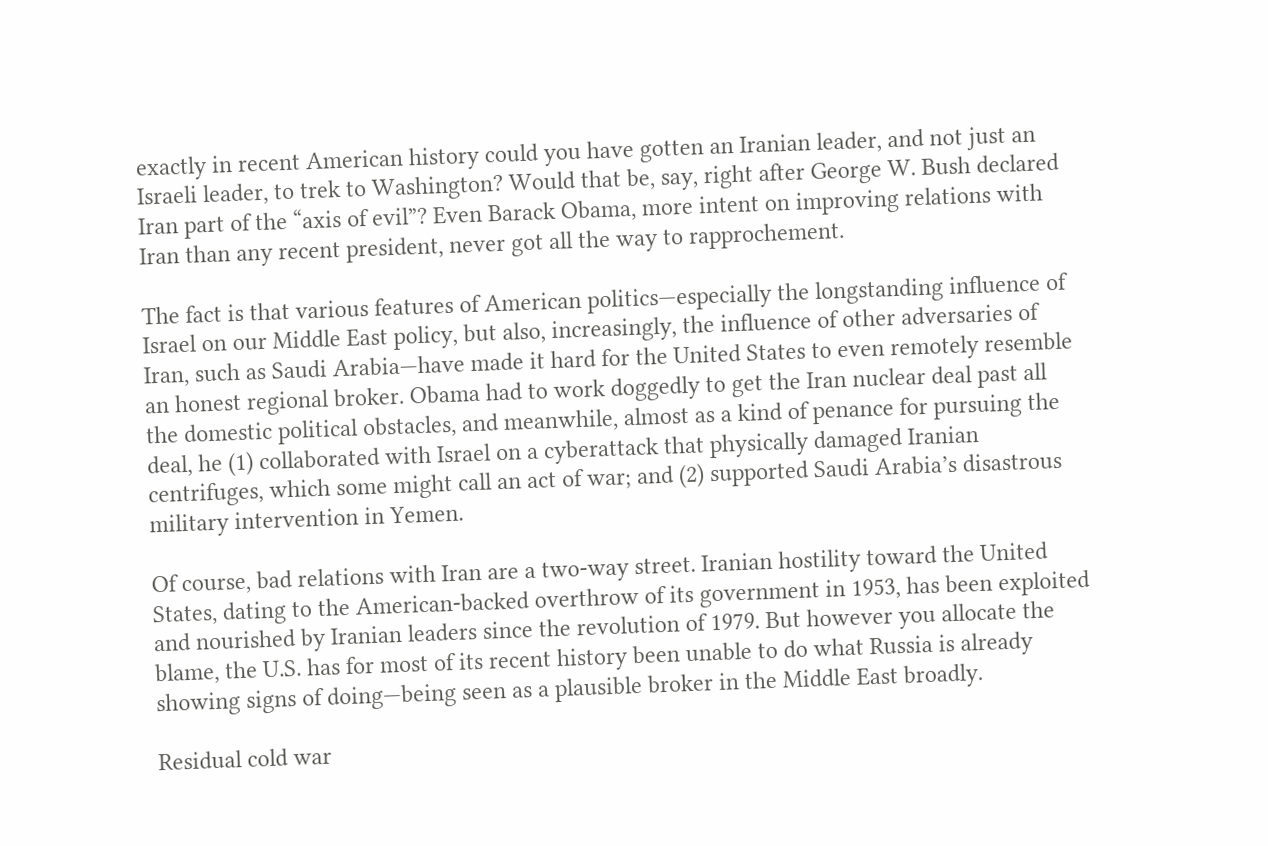exactly in recent American history could you have gotten an Iranian leader, and not just an Israeli leader, to trek to Washington? Would that be, say, right after George W. Bush declared Iran part of the “axis of evil”? Even Barack Obama, more intent on improving relations with Iran than any recent president, never got all the way to rapprochement.

The fact is that various features of American politics—especially the longstanding influence of Israel on our Middle East policy, but also, increasingly, the influence of other adversaries of Iran, such as Saudi Arabia—have made it hard for the United States to even remotely resemble an honest regional broker. Obama had to work doggedly to get the Iran nuclear deal past all the domestic political obstacles, and meanwhile, almost as a kind of penance for pursuing the deal, he (1) collaborated with Israel on a cyberattack that physically damaged Iranian centrifuges, which some might call an act of war; and (2) supported Saudi Arabia’s disastrous military intervention in Yemen.

Of course, bad relations with Iran are a two-way street. Iranian hostility toward the United States, dating to the American-backed overthrow of its government in 1953, has been exploited and nourished by Iranian leaders since the revolution of 1979. But however you allocate the blame, the U.S. has for most of its recent history been unable to do what Russia is already showing signs of doing—being seen as a plausible broker in the Middle East broadly.

Residual cold war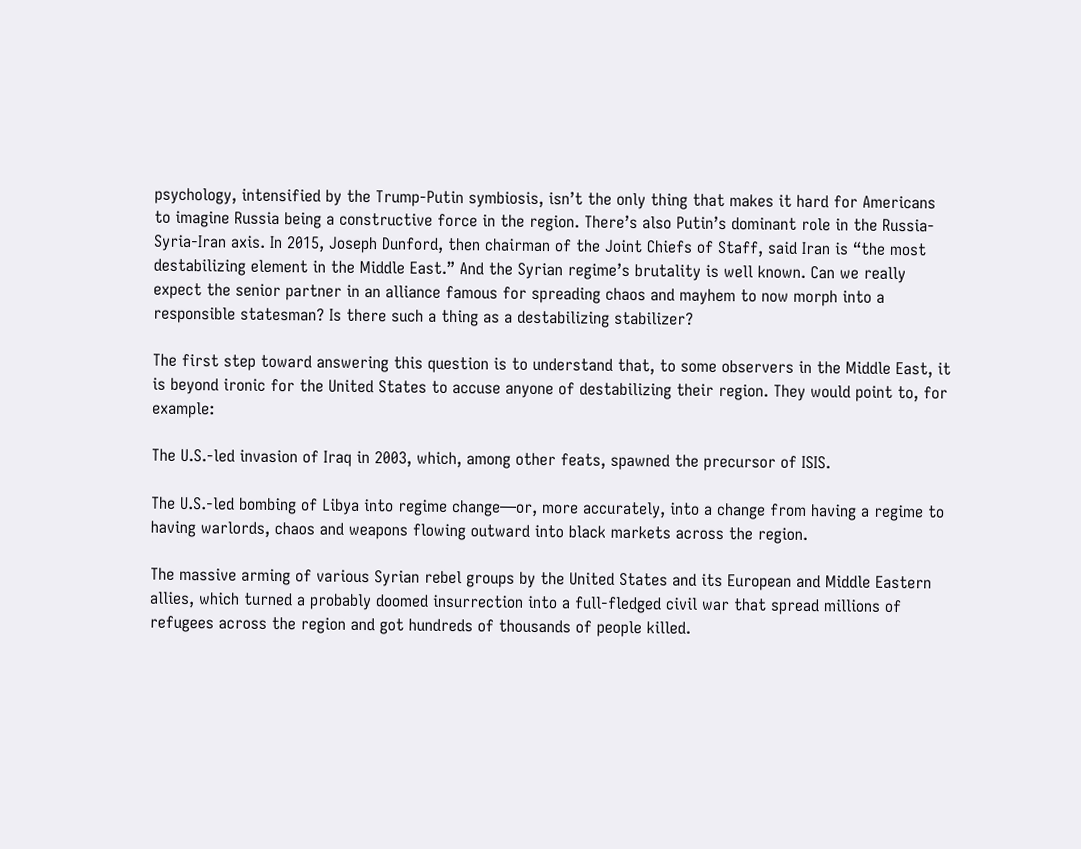psychology, intensified by the Trump-Putin symbiosis, isn’t the only thing that makes it hard for Americans to imagine Russia being a constructive force in the region. There’s also Putin’s dominant role in the Russia-Syria-Iran axis. In 2015, Joseph Dunford, then chairman of the Joint Chiefs of Staff, said Iran is “the most destabilizing element in the Middle East.” And the Syrian regime’s brutality is well known. Can we really expect the senior partner in an alliance famous for spreading chaos and mayhem to now morph into a responsible statesman? Is there such a thing as a destabilizing stabilizer?

The first step toward answering this question is to understand that, to some observers in the Middle East, it is beyond ironic for the United States to accuse anyone of destabilizing their region. They would point to, for example:

The U.S.-led invasion of Iraq in 2003, which, among other feats, spawned the precursor of ISIS.

The U.S.-led bombing of Libya into regime change—or, more accurately, into a change from having a regime to having warlords, chaos and weapons flowing outward into black markets across the region.

The massive arming of various Syrian rebel groups by the United States and its European and Middle Eastern allies, which turned a probably doomed insurrection into a full-fledged civil war that spread millions of refugees across the region and got hundreds of thousands of people killed.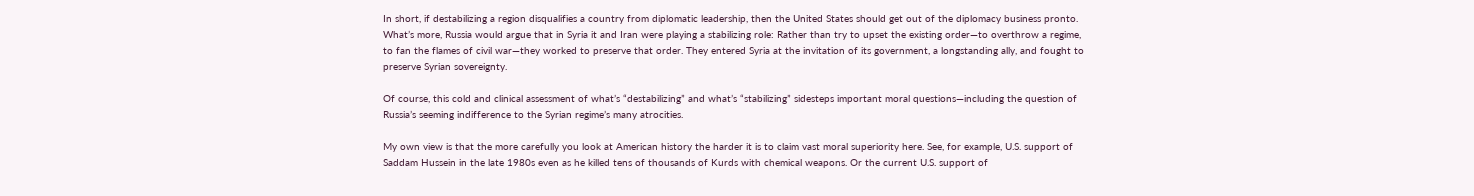In short, if destabilizing a region disqualifies a country from diplomatic leadership, then the United States should get out of the diplomacy business pronto. What’s more, Russia would argue that in Syria it and Iran were playing a stabilizing role: Rather than try to upset the existing order—to overthrow a regime, to fan the flames of civil war—they worked to preserve that order. They entered Syria at the invitation of its government, a longstanding ally, and fought to preserve Syrian sovereignty.

Of course, this cold and clinical assessment of what’s “destabilizing” and what’s “stabilizing” sidesteps important moral questions—including the question of Russia’s seeming indifference to the Syrian regime’s many atrocities.

My own view is that the more carefully you look at American history the harder it is to claim vast moral superiority here. See, for example, U.S. support of Saddam Hussein in the late 1980s even as he killed tens of thousands of Kurds with chemical weapons. Or the current U.S. support of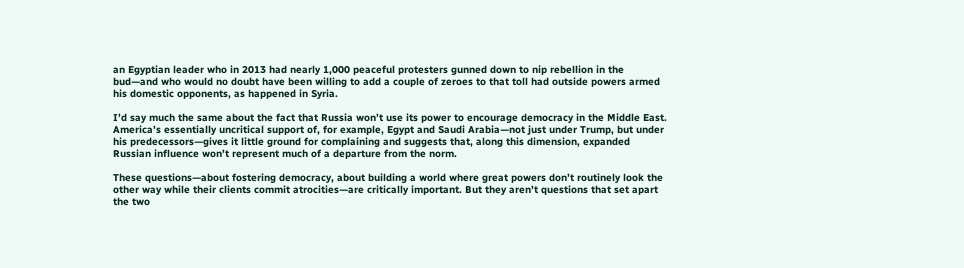an Egyptian leader who in 2013 had nearly 1,000 peaceful protesters gunned down to nip rebellion in the bud—and who would no doubt have been willing to add a couple of zeroes to that toll had outside powers armed his domestic opponents, as happened in Syria.

I’d say much the same about the fact that Russia won’t use its power to encourage democracy in the Middle East. America’s essentially uncritical support of, for example, Egypt and Saudi Arabia—not just under Trump, but under his predecessors—gives it little ground for complaining and suggests that, along this dimension, expanded Russian influence won’t represent much of a departure from the norm.

These questions—about fostering democracy, about building a world where great powers don’t routinely look the other way while their clients commit atrocities—are critically important. But they aren’t questions that set apart the two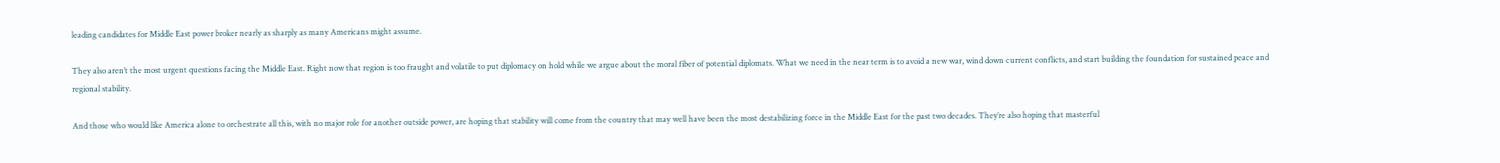leading candidates for Middle East power broker nearly as sharply as many Americans might assume.

They also aren’t the most urgent questions facing the Middle East. Right now that region is too fraught and volatile to put diplomacy on hold while we argue about the moral fiber of potential diplomats. What we need in the near term is to avoid a new war, wind down current conflicts, and start building the foundation for sustained peace and regional stability.

And those who would like America alone to orchestrate all this, with no major role for another outside power, are hoping that stability will come from the country that may well have been the most destabilizing force in the Middle East for the past two decades. They’re also hoping that masterful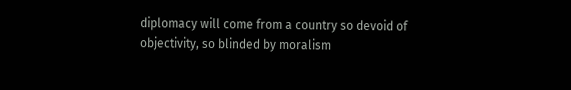diplomacy will come from a country so devoid of objectivity, so blinded by moralism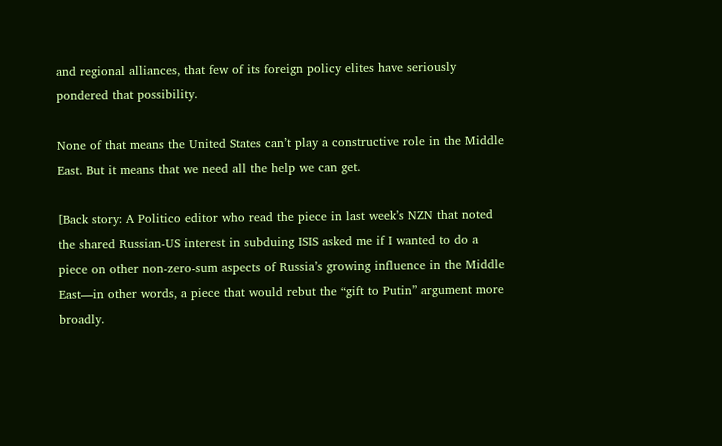and regional alliances, that few of its foreign policy elites have seriously pondered that possibility.

None of that means the United States can’t play a constructive role in the Middle East. But it means that we need all the help we can get.

[Back story: A Politico editor who read the piece in last week’s NZN that noted the shared Russian-US interest in subduing ISIS asked me if I wanted to do a piece on other non-zero-sum aspects of Russia’s growing influence in the Middle East—in other words, a piece that would rebut the “gift to Putin” argument more broadly.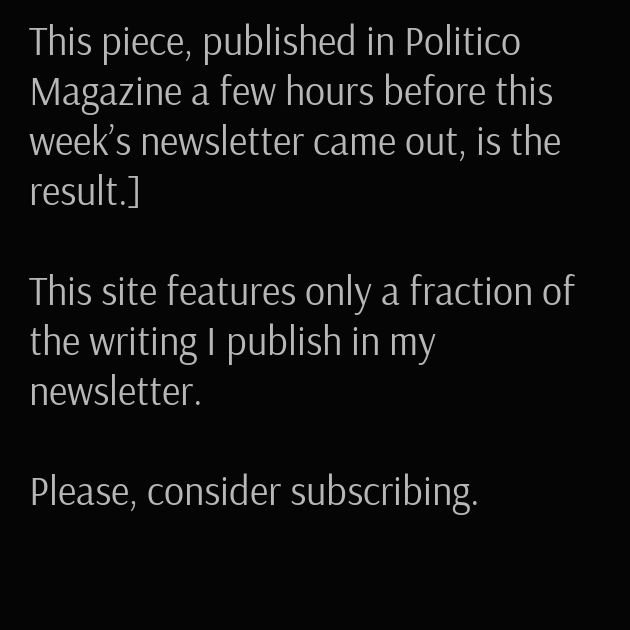This piece, published in Politico Magazine a few hours before this week’s newsletter came out, is the result.]

This site features only a fraction of the writing I publish in my newsletter.

Please, consider subscribing.